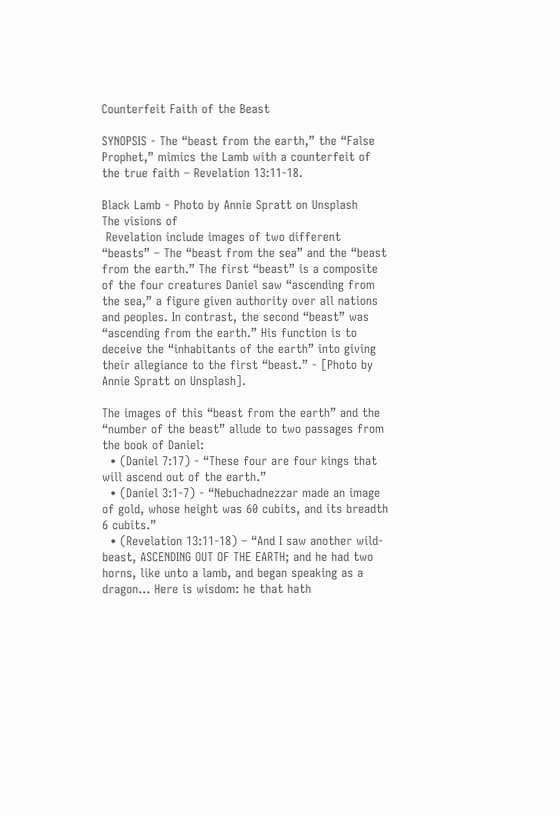Counterfeit Faith of the Beast

SYNOPSIS - The “beast from the earth,” the “False Prophet,” mimics the Lamb with a counterfeit of the true faith – Revelation 13:11-18.

Black Lamb - Photo by Annie Spratt on Unsplash
The visions of
 Revelation include images of two different “beasts” – The “beast from the sea” and the “beast from the earth.” The first “beast” is a composite of the four creatures Daniel saw “ascending from the sea,” a figure given authority over all nations and peoples. In contrast, the second “beast” was “ascending from the earth.” His function is to deceive the “inhabitants of the earth” into giving their allegiance to the first “beast.” - [Photo by Annie Spratt on Unsplash].

The images of this “beast from the earth” and the “number of the beast” allude to two passages from the book of Daniel:
  • (Daniel 7:17) - “These four are four kings that will ascend out of the earth.”
  • (Daniel 3:1-7) - “Nebuchadnezzar made an image of gold, whose height was 60 cubits, and its breadth 6 cubits.”
  • (Revelation 13:11-18) – “And I saw another wild-beast, ASCENDING OUT OF THE EARTH; and he had two horns, like unto a lamb, and began speaking as a dragon… Here is wisdom: he that hath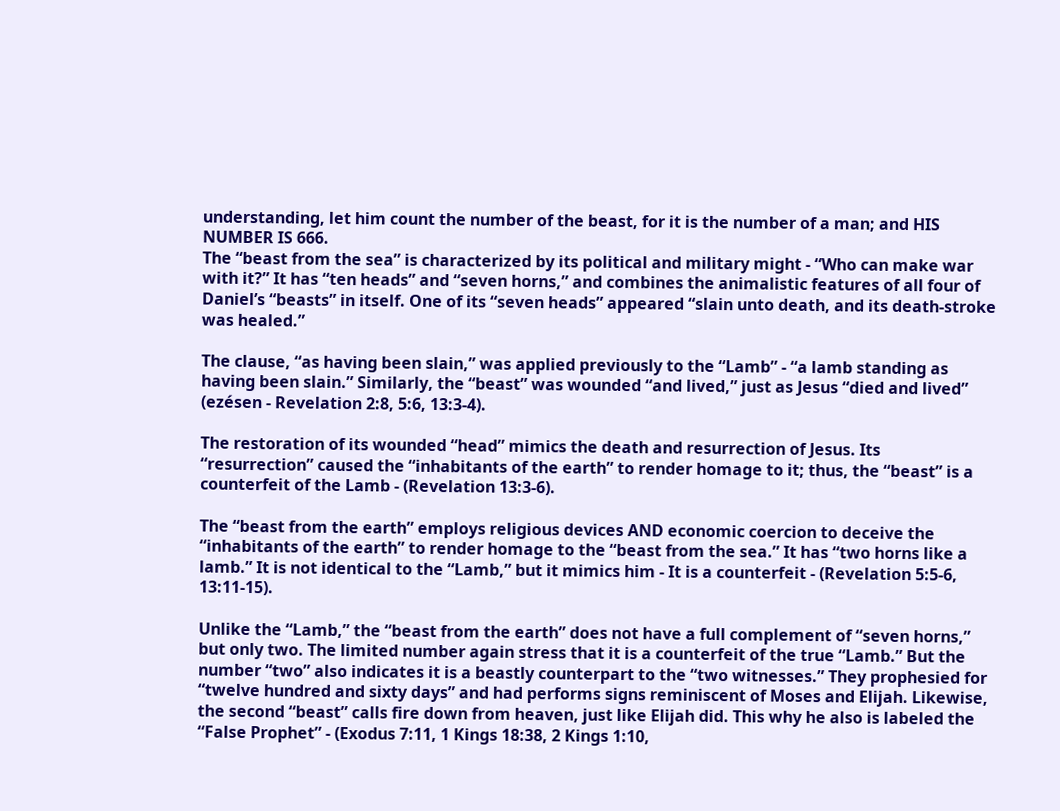understanding, let him count the number of the beast, for it is the number of a man; and HIS NUMBER IS 666.
The “beast from the sea” is characterized by its political and military might - “Who can make war with it?” It has “ten heads” and “seven horns,” and combines the animalistic features of all four of Daniel’s “beasts” in itself. One of its “seven heads” appeared “slain unto death, and its death-stroke was healed.”

The clause, “as having been slain,” was applied previously to the “Lamb” - “a lamb standing as having been slain.” Similarly, the “beast” was wounded “and lived,” just as Jesus “died and lived” (ezésen - Revelation 2:8, 5:6, 13:3-4).

The restoration of its wounded “head” mimics the death and resurrection of Jesus. Its “resurrection” caused the “inhabitants of the earth” to render homage to it; thus, the “beast” is a counterfeit of the Lamb - (Revelation 13:3-6).

The “beast from the earth” employs religious devices AND economic coercion to deceive the “inhabitants of the earth” to render homage to the “beast from the sea.” It has “two horns like a lamb.” It is not identical to the “Lamb,” but it mimics him - It is a counterfeit - (Revelation 5:5-6, 13:11-15).

Unlike the “Lamb,” the “beast from the earth” does not have a full complement of “seven horns,” but only two. The limited number again stress that it is a counterfeit of the true “Lamb.” But the number “two” also indicates it is a beastly counterpart to the “two witnesses.” They prophesied for “twelve hundred and sixty days” and had performs signs reminiscent of Moses and Elijah. Likewise, the second “beast” calls fire down from heaven, just like Elijah did. This why he also is labeled the “False Prophet” - (Exodus 7:11, 1 Kings 18:38, 2 Kings 1:10,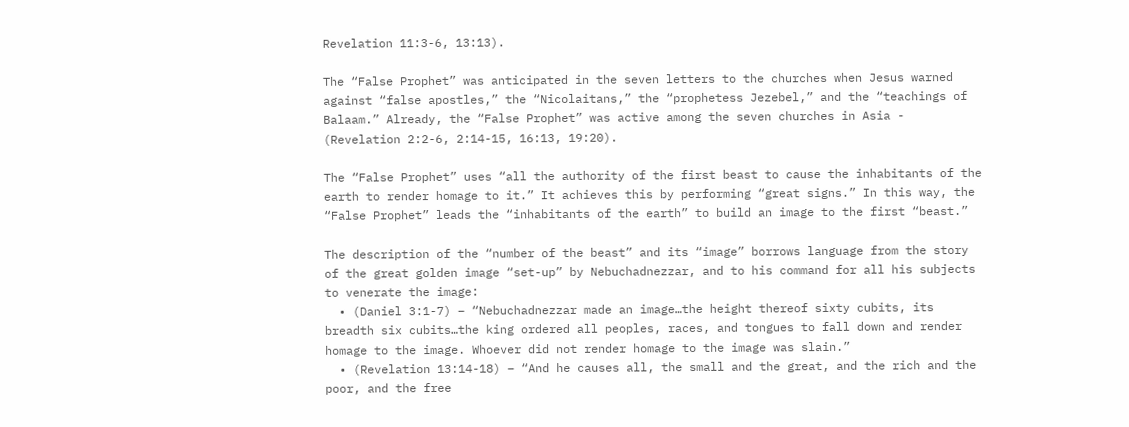Revelation 11:3-6, 13:13).

The “False Prophet” was anticipated in the seven letters to the churches when Jesus warned against “false apostles,” the “Nicolaitans,” the “prophetess Jezebel,” and the “teachings of Balaam.” Already, the “False Prophet” was active among the seven churches in Asia - (Revelation 2:2-6, 2:14-15, 16:13, 19:20).

The “False Prophet” uses “all the authority of the first beast to cause the inhabitants of the earth to render homage to it.” It achieves this by performing “great signs.” In this way, the “False Prophet” leads the “inhabitants of the earth” to build an image to the first “beast.”

The description of the “number of the beast” and its “image” borrows language from the story of the great golden image “set-up” by Nebuchadnezzar, and to his command for all his subjects to venerate the image:
  • (Daniel 3:1-7) – “Nebuchadnezzar made an image…the height thereof sixty cubits, its breadth six cubits…the king ordered all peoples, races, and tongues to fall down and render homage to the image. Whoever did not render homage to the image was slain.”
  • (Revelation 13:14-18) – “And he causes all, the small and the great, and the rich and the poor, and the free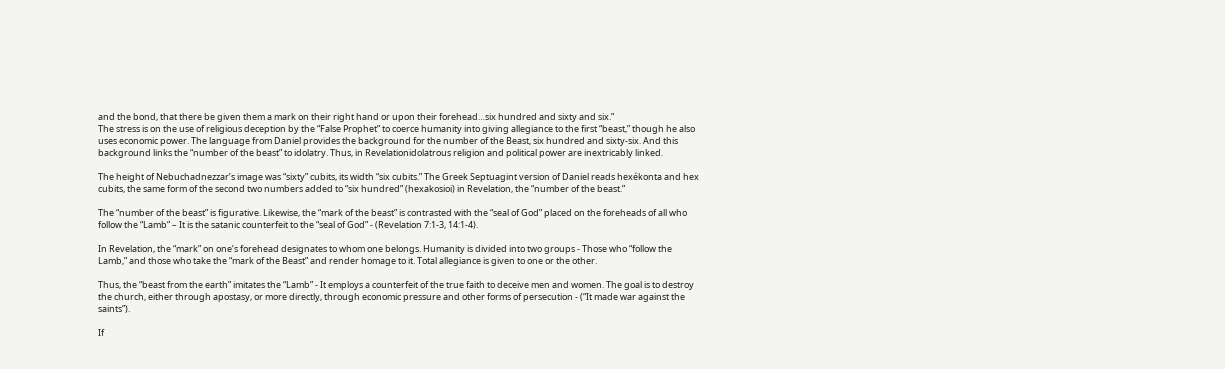and the bond, that there be given them a mark on their right hand or upon their forehead…six hundred and sixty and six.”
The stress is on the use of religious deception by the “False Prophet” to coerce humanity into giving allegiance to the first “beast,” though he also uses economic power. The language from Daniel provides the background for the number of the Beast, six hundred and sixty-six. And this background links the “number of the beast” to idolatry. Thus, in Revelationidolatrous religion and political power are inextricably linked.

The height of Nebuchadnezzar’s image was “sixty” cubits, its width “six cubits.” The Greek Septuagint version of Daniel reads hexékonta and hex cubits, the same form of the second two numbers added to “six hundred” (hexakosioi) in Revelation, the “number of the beast.”

The “number of the beast” is figurative. Likewise, the “mark of the beast” is contrasted with the “seal of God” placed on the foreheads of all who follow the “Lamb” – It is the satanic counterfeit to the “seal of God” - (Revelation 7:1-3, 14:1-4).

In Revelation, the “mark” on one’s forehead designates to whom one belongs. Humanity is divided into two groups - Those who “follow the Lamb,” and those who take the “mark of the Beast” and render homage to it. Total allegiance is given to one or the other.

Thus, the “beast from the earth” imitates the “Lamb” - It employs a counterfeit of the true faith to deceive men and women. The goal is to destroy the church, either through apostasy, or more directly, through economic pressure and other forms of persecution - (“It made war against the saints”).

If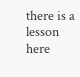there is a lesson here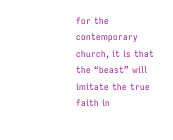for the contemporary church, it is that the “beast” will imitate the true faith in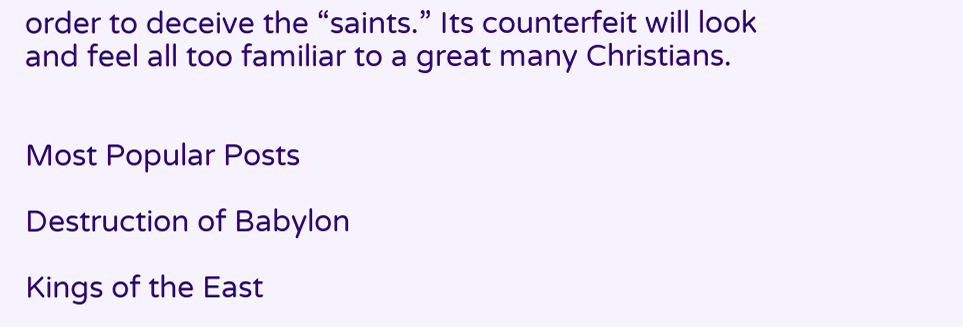order to deceive the “saints.” Its counterfeit will look and feel all too familiar to a great many Christians.


Most Popular Posts

Destruction of Babylon

Kings of the East